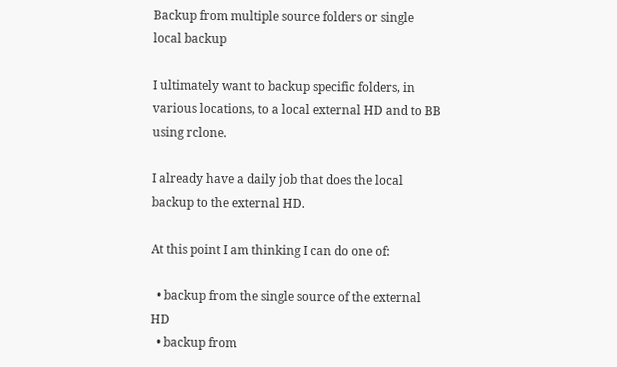Backup from multiple source folders or single local backup

I ultimately want to backup specific folders, in various locations, to a local external HD and to BB using rclone.

I already have a daily job that does the local backup to the external HD.

At this point I am thinking I can do one of:

  • backup from the single source of the external HD
  • backup from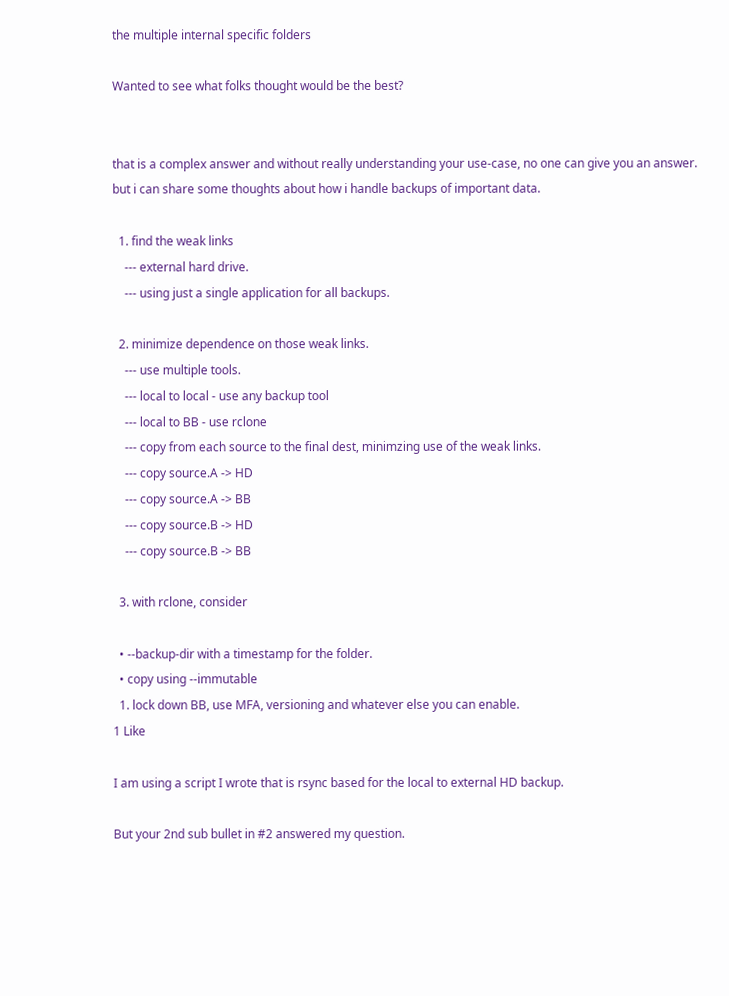the multiple internal specific folders

Wanted to see what folks thought would be the best?


that is a complex answer and without really understanding your use-case, no one can give you an answer.
but i can share some thoughts about how i handle backups of important data.

  1. find the weak links
    --- external hard drive.
    --- using just a single application for all backups.

  2. minimize dependence on those weak links.
    --- use multiple tools.
    --- local to local - use any backup tool
    --- local to BB - use rclone
    --- copy from each source to the final dest, minimzing use of the weak links.
    --- copy source.A -> HD
    --- copy source.A -> BB
    --- copy source.B -> HD
    --- copy source.B -> BB

  3. with rclone, consider

  • --backup-dir with a timestamp for the folder.
  • copy using --immutable
  1. lock down BB, use MFA, versioning and whatever else you can enable.
1 Like

I am using a script I wrote that is rsync based for the local to external HD backup.

But your 2nd sub bullet in #2 answered my question.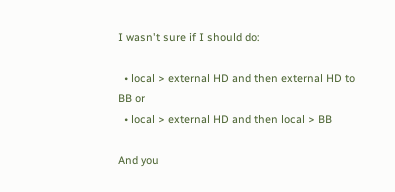I wasn't sure if I should do:

  • local > external HD and then external HD to BB or
  • local > external HD and then local > BB

And you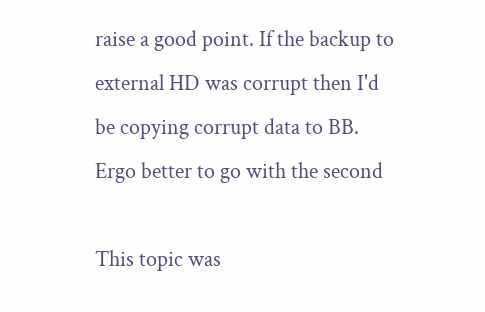raise a good point. If the backup to external HD was corrupt then I'd be copying corrupt data to BB. Ergo better to go with the second

This topic was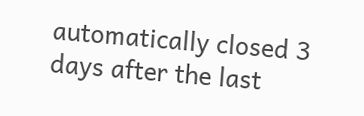automatically closed 3 days after the last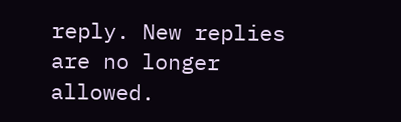reply. New replies are no longer allowed.